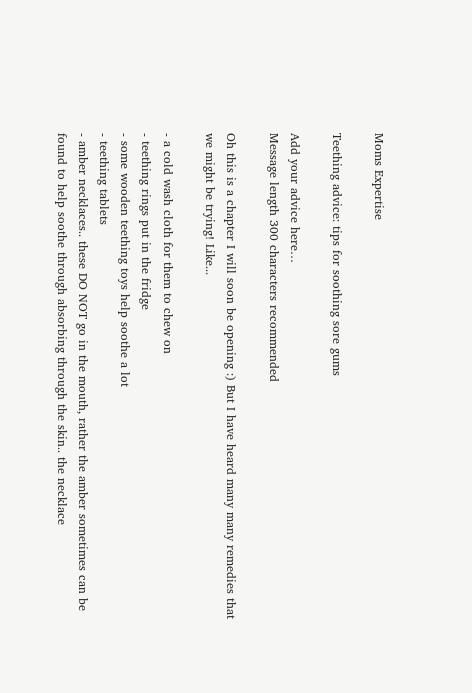Moms Expertise

Teething advice: tips for soothing sore gums

Add your advice here…
Message length 300 characters recommended

Oh this is a chapter I will soon be opening :) But I have heard many many remedies that we might be trying! Like...

- a cold wash cloth for them to chew on
- teething rings put in the fridge
- some wooden teething toys help soothe a lot
- teething tablets
- amber necklaces.. these DO NOT go in the mouth, rather the amber sometimes can be found to help soothe through absorbing through the skin.. the necklace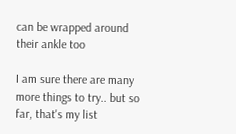can be wrapped around their ankle too

I am sure there are many more things to try.. but so far, that's my list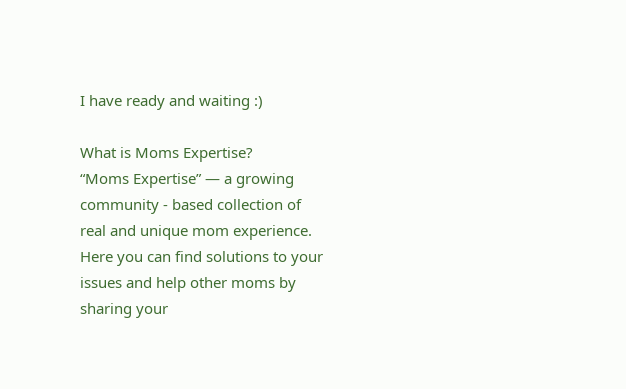I have ready and waiting :)

What is Moms Expertise?
“Moms Expertise” — a growing community - based collection of real and unique mom experience. Here you can find solutions to your issues and help other moms by sharing your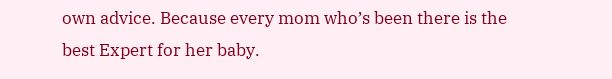own advice. Because every mom who’s been there is the best Expert for her baby.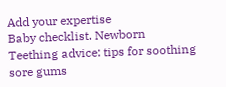Add your expertise
Baby checklist. Newborn
Teething advice: tips for soothing sore gums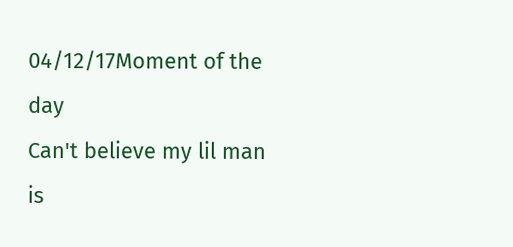04/12/17Moment of the day
Can't believe my lil man is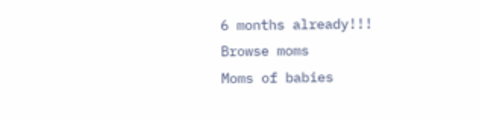6 months already!!!
Browse moms
Moms of babies